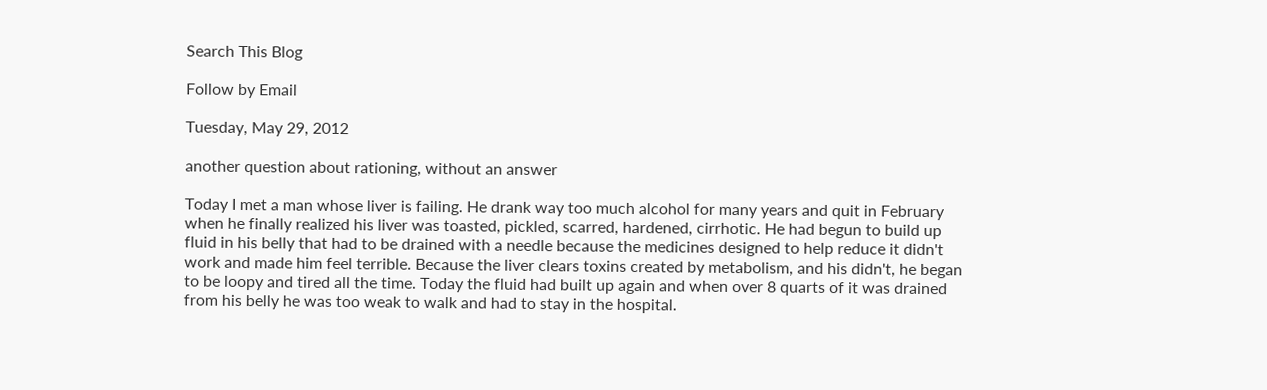Search This Blog

Follow by Email

Tuesday, May 29, 2012

another question about rationing, without an answer

Today I met a man whose liver is failing. He drank way too much alcohol for many years and quit in February when he finally realized his liver was toasted, pickled, scarred, hardened, cirrhotic. He had begun to build up fluid in his belly that had to be drained with a needle because the medicines designed to help reduce it didn't work and made him feel terrible. Because the liver clears toxins created by metabolism, and his didn't, he began to be loopy and tired all the time. Today the fluid had built up again and when over 8 quarts of it was drained from his belly he was too weak to walk and had to stay in the hospital.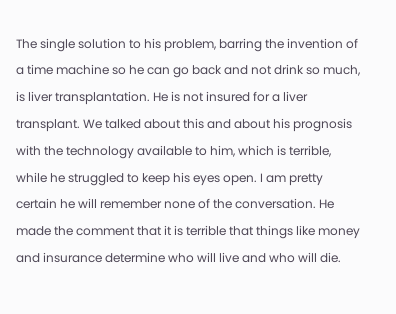The single solution to his problem, barring the invention of a time machine so he can go back and not drink so much, is liver transplantation. He is not insured for a liver transplant. We talked about this and about his prognosis with the technology available to him, which is terrible, while he struggled to keep his eyes open. I am pretty certain he will remember none of the conversation. He made the comment that it is terrible that things like money and insurance determine who will live and who will die.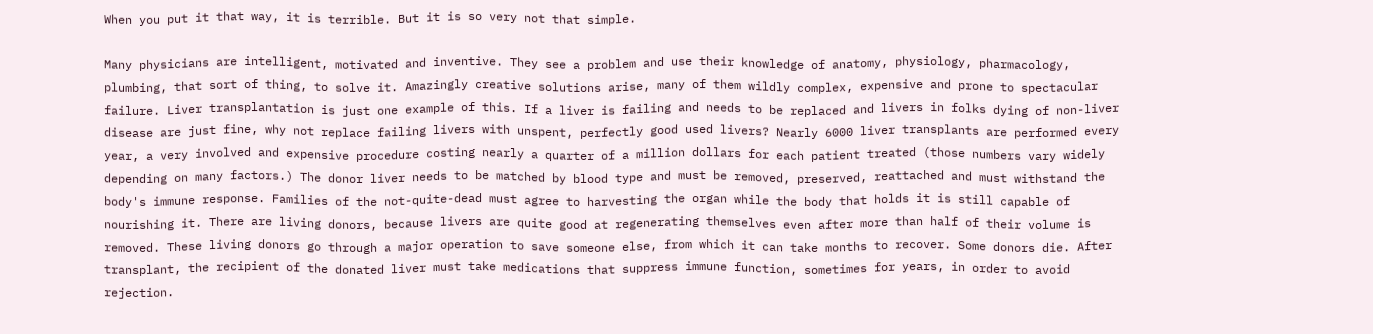When you put it that way, it is terrible. But it is so very not that simple.

Many physicians are intelligent, motivated and inventive. They see a problem and use their knowledge of anatomy, physiology, pharmacology, plumbing, that sort of thing, to solve it. Amazingly creative solutions arise, many of them wildly complex, expensive and prone to spectacular failure. Liver transplantation is just one example of this. If a liver is failing and needs to be replaced and livers in folks dying of non-liver disease are just fine, why not replace failing livers with unspent, perfectly good used livers? Nearly 6000 liver transplants are performed every year, a very involved and expensive procedure costing nearly a quarter of a million dollars for each patient treated (those numbers vary widely depending on many factors.) The donor liver needs to be matched by blood type and must be removed, preserved, reattached and must withstand the body's immune response. Families of the not-quite-dead must agree to harvesting the organ while the body that holds it is still capable of nourishing it. There are living donors, because livers are quite good at regenerating themselves even after more than half of their volume is removed. These living donors go through a major operation to save someone else, from which it can take months to recover. Some donors die. After transplant, the recipient of the donated liver must take medications that suppress immune function, sometimes for years, in order to avoid rejection.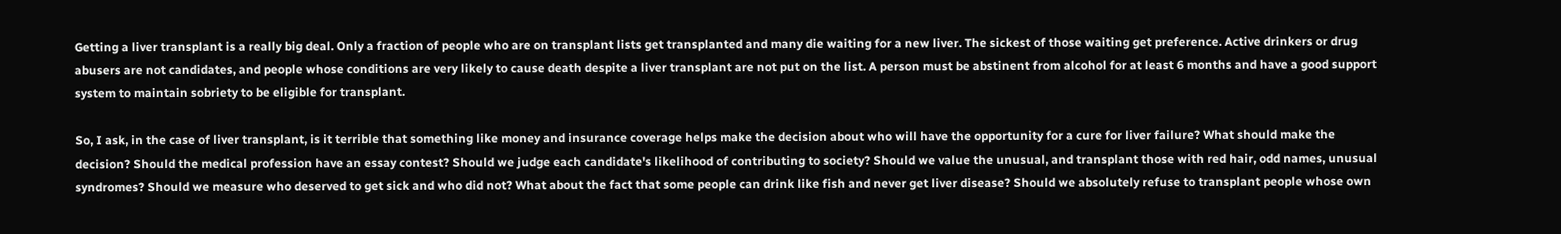Getting a liver transplant is a really big deal. Only a fraction of people who are on transplant lists get transplanted and many die waiting for a new liver. The sickest of those waiting get preference. Active drinkers or drug abusers are not candidates, and people whose conditions are very likely to cause death despite a liver transplant are not put on the list. A person must be abstinent from alcohol for at least 6 months and have a good support system to maintain sobriety to be eligible for transplant.

So, I ask, in the case of liver transplant, is it terrible that something like money and insurance coverage helps make the decision about who will have the opportunity for a cure for liver failure? What should make the decision? Should the medical profession have an essay contest? Should we judge each candidate's likelihood of contributing to society? Should we value the unusual, and transplant those with red hair, odd names, unusual syndromes? Should we measure who deserved to get sick and who did not? What about the fact that some people can drink like fish and never get liver disease? Should we absolutely refuse to transplant people whose own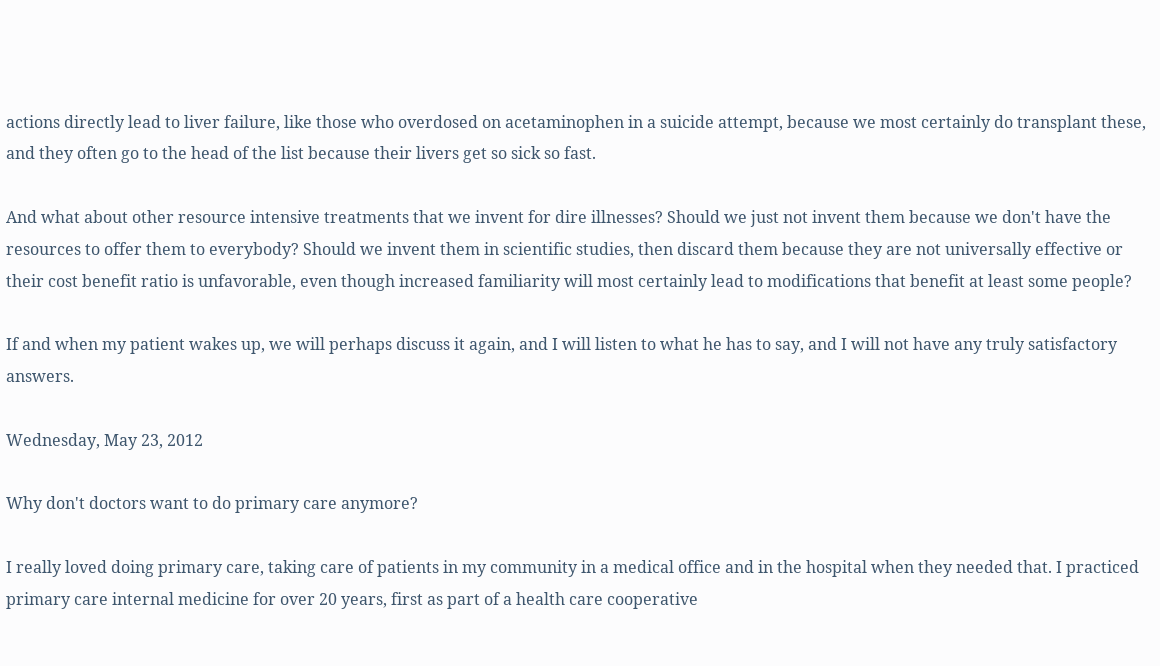actions directly lead to liver failure, like those who overdosed on acetaminophen in a suicide attempt, because we most certainly do transplant these, and they often go to the head of the list because their livers get so sick so fast.

And what about other resource intensive treatments that we invent for dire illnesses? Should we just not invent them because we don't have the resources to offer them to everybody? Should we invent them in scientific studies, then discard them because they are not universally effective or their cost benefit ratio is unfavorable, even though increased familiarity will most certainly lead to modifications that benefit at least some people?

If and when my patient wakes up, we will perhaps discuss it again, and I will listen to what he has to say, and I will not have any truly satisfactory answers.

Wednesday, May 23, 2012

Why don't doctors want to do primary care anymore?

I really loved doing primary care, taking care of patients in my community in a medical office and in the hospital when they needed that. I practiced primary care internal medicine for over 20 years, first as part of a health care cooperative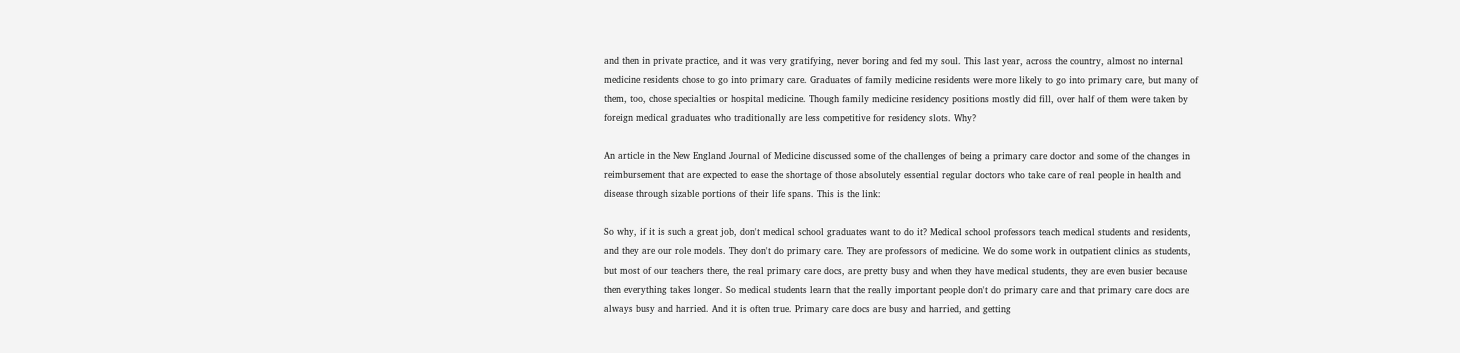and then in private practice, and it was very gratifying, never boring and fed my soul. This last year, across the country, almost no internal medicine residents chose to go into primary care. Graduates of family medicine residents were more likely to go into primary care, but many of them, too, chose specialties or hospital medicine. Though family medicine residency positions mostly did fill, over half of them were taken by foreign medical graduates who traditionally are less competitive for residency slots. Why?

An article in the New England Journal of Medicine discussed some of the challenges of being a primary care doctor and some of the changes in reimbursement that are expected to ease the shortage of those absolutely essential regular doctors who take care of real people in health and disease through sizable portions of their life spans. This is the link:

So why, if it is such a great job, don't medical school graduates want to do it? Medical school professors teach medical students and residents, and they are our role models. They don't do primary care. They are professors of medicine. We do some work in outpatient clinics as students, but most of our teachers there, the real primary care docs, are pretty busy and when they have medical students, they are even busier because then everything takes longer. So medical students learn that the really important people don't do primary care and that primary care docs are always busy and harried. And it is often true. Primary care docs are busy and harried, and getting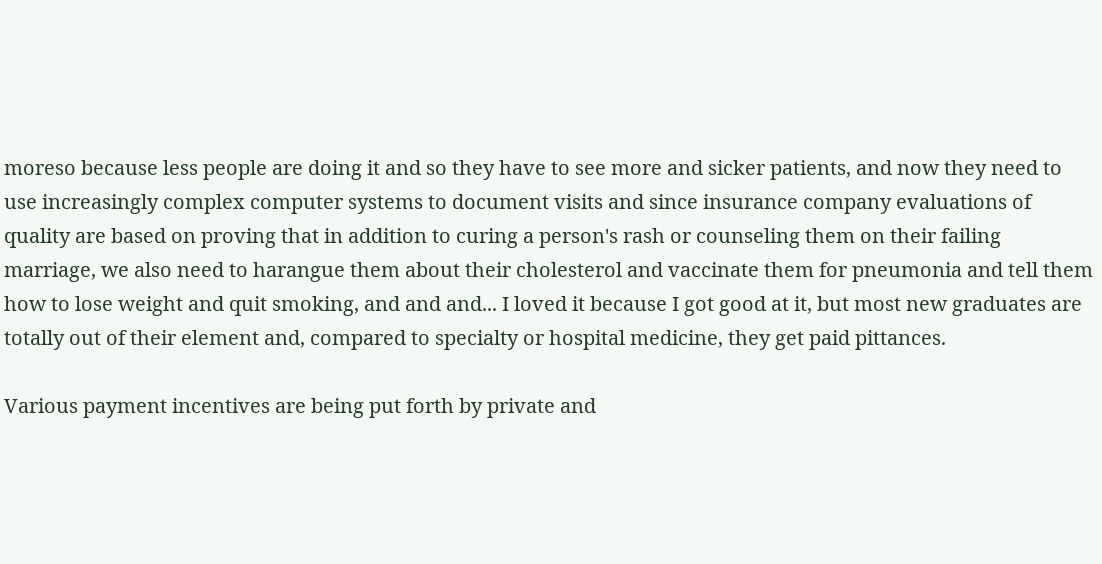moreso because less people are doing it and so they have to see more and sicker patients, and now they need to use increasingly complex computer systems to document visits and since insurance company evaluations of quality are based on proving that in addition to curing a person's rash or counseling them on their failing marriage, we also need to harangue them about their cholesterol and vaccinate them for pneumonia and tell them how to lose weight and quit smoking, and and and... I loved it because I got good at it, but most new graduates are totally out of their element and, compared to specialty or hospital medicine, they get paid pittances.

Various payment incentives are being put forth by private and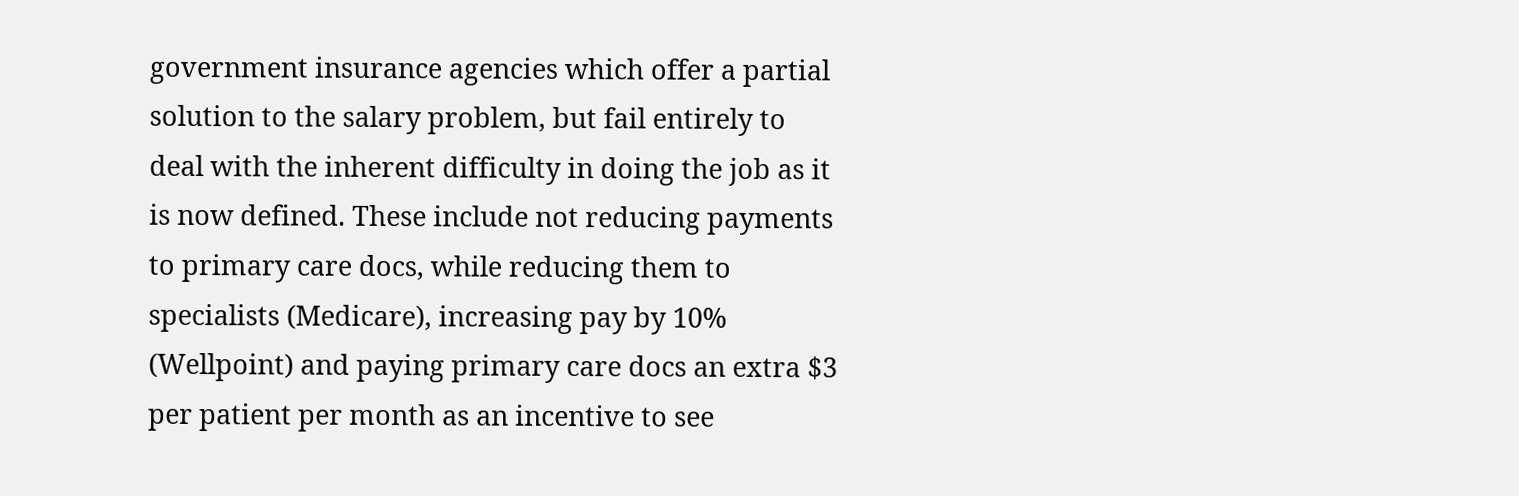government insurance agencies which offer a partial solution to the salary problem, but fail entirely to deal with the inherent difficulty in doing the job as it is now defined. These include not reducing payments to primary care docs, while reducing them to specialists (Medicare), increasing pay by 10% (Wellpoint) and paying primary care docs an extra $3 per patient per month as an incentive to see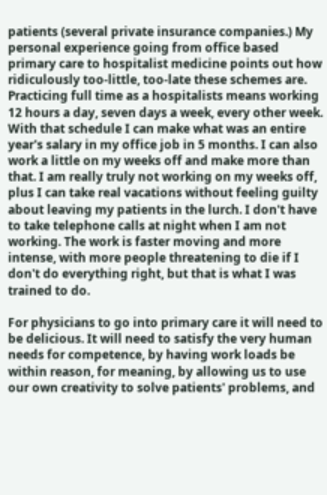patients (several private insurance companies.) My personal experience going from office based primary care to hospitalist medicine points out how ridiculously too-little, too-late these schemes are. Practicing full time as a hospitalists means working 12 hours a day, seven days a week, every other week. With that schedule I can make what was an entire year's salary in my office job in 5 months. I can also work a little on my weeks off and make more than that. I am really truly not working on my weeks off, plus I can take real vacations without feeling guilty about leaving my patients in the lurch. I don't have to take telephone calls at night when I am not working. The work is faster moving and more intense, with more people threatening to die if I don't do everything right, but that is what I was trained to do.

For physicians to go into primary care it will need to be delicious. It will need to satisfy the very human needs for competence, by having work loads be within reason, for meaning, by allowing us to use our own creativity to solve patients' problems, and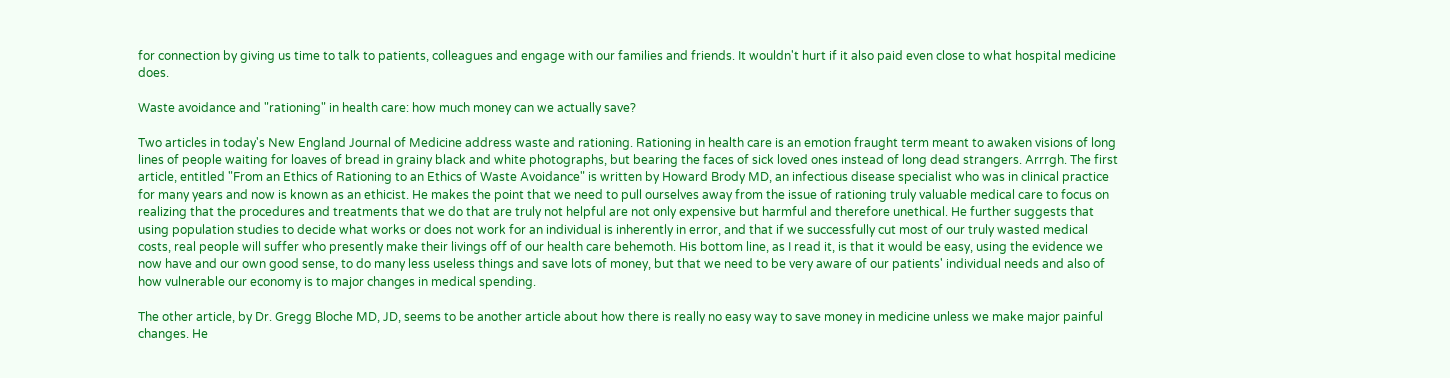for connection by giving us time to talk to patients, colleagues and engage with our families and friends. It wouldn't hurt if it also paid even close to what hospital medicine does.

Waste avoidance and "rationing" in health care: how much money can we actually save?

Two articles in today's New England Journal of Medicine address waste and rationing. Rationing in health care is an emotion fraught term meant to awaken visions of long lines of people waiting for loaves of bread in grainy black and white photographs, but bearing the faces of sick loved ones instead of long dead strangers. Arrrgh. The first article, entitled "From an Ethics of Rationing to an Ethics of Waste Avoidance" is written by Howard Brody MD, an infectious disease specialist who was in clinical practice for many years and now is known as an ethicist. He makes the point that we need to pull ourselves away from the issue of rationing truly valuable medical care to focus on realizing that the procedures and treatments that we do that are truly not helpful are not only expensive but harmful and therefore unethical. He further suggests that using population studies to decide what works or does not work for an individual is inherently in error, and that if we successfully cut most of our truly wasted medical costs, real people will suffer who presently make their livings off of our health care behemoth. His bottom line, as I read it, is that it would be easy, using the evidence we now have and our own good sense, to do many less useless things and save lots of money, but that we need to be very aware of our patients' individual needs and also of how vulnerable our economy is to major changes in medical spending.

The other article, by Dr. Gregg Bloche MD, JD, seems to be another article about how there is really no easy way to save money in medicine unless we make major painful changes. He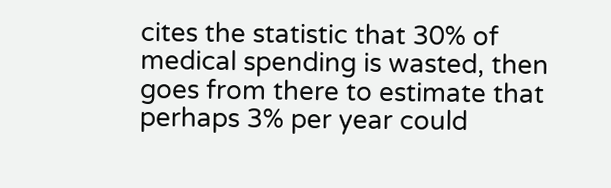cites the statistic that 30% of medical spending is wasted, then goes from there to estimate that perhaps 3% per year could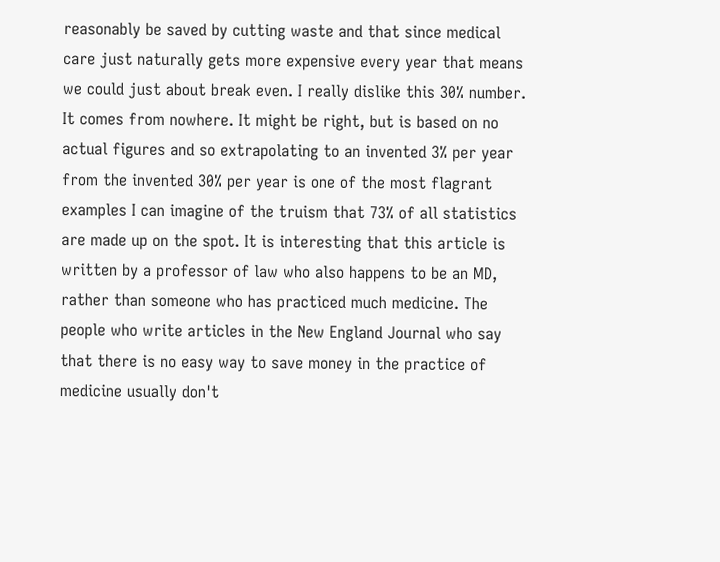reasonably be saved by cutting waste and that since medical care just naturally gets more expensive every year that means we could just about break even. I really dislike this 30% number. It comes from nowhere. It might be right, but is based on no actual figures and so extrapolating to an invented 3% per year from the invented 30% per year is one of the most flagrant examples I can imagine of the truism that 73% of all statistics are made up on the spot. It is interesting that this article is written by a professor of law who also happens to be an MD, rather than someone who has practiced much medicine. The people who write articles in the New England Journal who say that there is no easy way to save money in the practice of medicine usually don't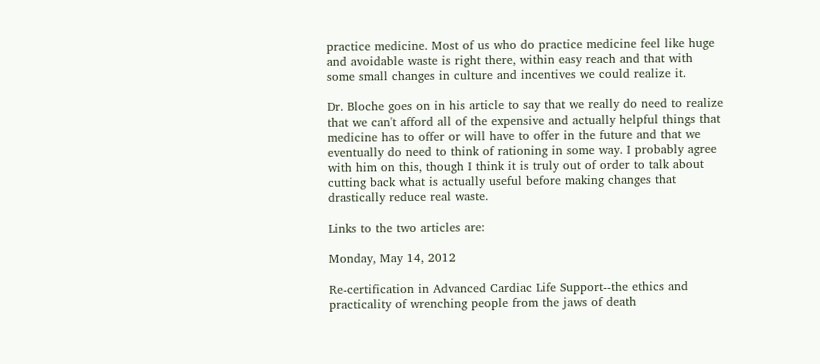practice medicine. Most of us who do practice medicine feel like huge and avoidable waste is right there, within easy reach and that with some small changes in culture and incentives we could realize it.

Dr. Bloche goes on in his article to say that we really do need to realize that we can't afford all of the expensive and actually helpful things that medicine has to offer or will have to offer in the future and that we eventually do need to think of rationing in some way. I probably agree with him on this, though I think it is truly out of order to talk about cutting back what is actually useful before making changes that drastically reduce real waste.

Links to the two articles are:

Monday, May 14, 2012

Re-certification in Advanced Cardiac Life Support--the ethics and practicality of wrenching people from the jaws of death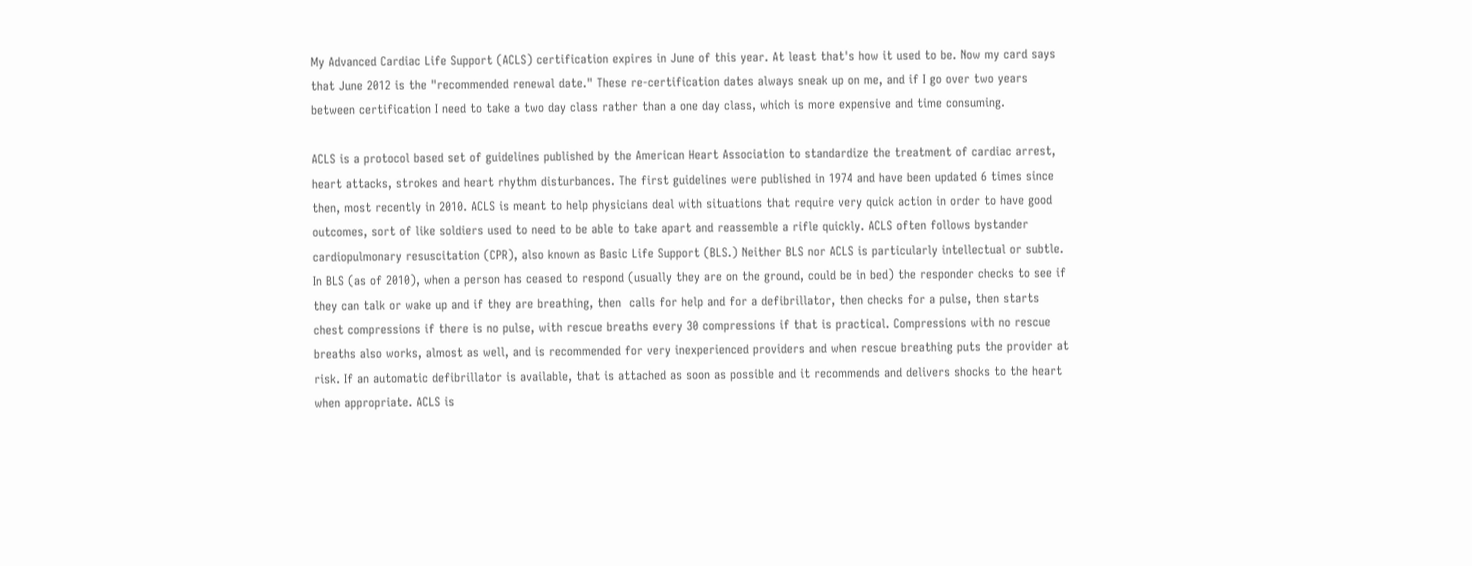My Advanced Cardiac Life Support (ACLS) certification expires in June of this year. At least that's how it used to be. Now my card says that June 2012 is the "recommended renewal date." These re-certification dates always sneak up on me, and if I go over two years between certification I need to take a two day class rather than a one day class, which is more expensive and time consuming.

ACLS is a protocol based set of guidelines published by the American Heart Association to standardize the treatment of cardiac arrest, heart attacks, strokes and heart rhythm disturbances. The first guidelines were published in 1974 and have been updated 6 times since then, most recently in 2010. ACLS is meant to help physicians deal with situations that require very quick action in order to have good outcomes, sort of like soldiers used to need to be able to take apart and reassemble a rifle quickly. ACLS often follows bystander cardiopulmonary resuscitation (CPR), also known as Basic Life Support (BLS.) Neither BLS nor ACLS is particularly intellectual or subtle. In BLS (as of 2010), when a person has ceased to respond (usually they are on the ground, could be in bed) the responder checks to see if they can talk or wake up and if they are breathing, then  calls for help and for a defibrillator, then checks for a pulse, then starts chest compressions if there is no pulse, with rescue breaths every 30 compressions if that is practical. Compressions with no rescue breaths also works, almost as well, and is recommended for very inexperienced providers and when rescue breathing puts the provider at risk. If an automatic defibrillator is available, that is attached as soon as possible and it recommends and delivers shocks to the heart when appropriate. ACLS is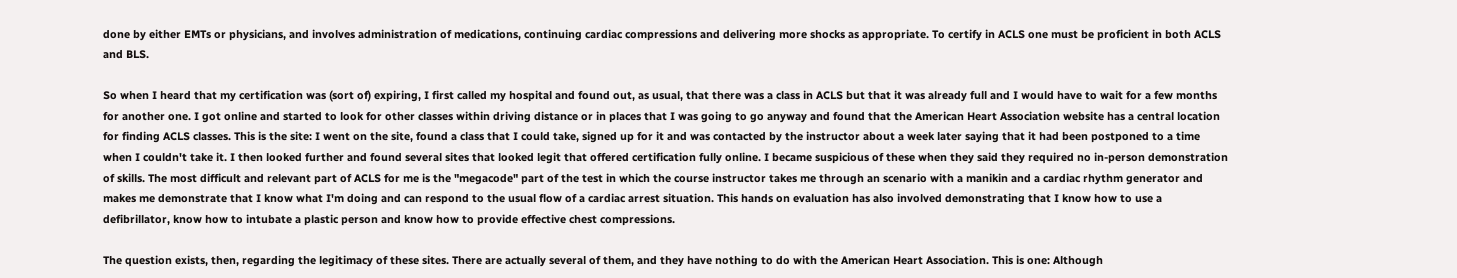done by either EMTs or physicians, and involves administration of medications, continuing cardiac compressions and delivering more shocks as appropriate. To certify in ACLS one must be proficient in both ACLS and BLS.

So when I heard that my certification was (sort of) expiring, I first called my hospital and found out, as usual, that there was a class in ACLS but that it was already full and I would have to wait for a few months for another one. I got online and started to look for other classes within driving distance or in places that I was going to go anyway and found that the American Heart Association website has a central location for finding ACLS classes. This is the site: I went on the site, found a class that I could take, signed up for it and was contacted by the instructor about a week later saying that it had been postponed to a time when I couldn't take it. I then looked further and found several sites that looked legit that offered certification fully online. I became suspicious of these when they said they required no in-person demonstration of skills. The most difficult and relevant part of ACLS for me is the "megacode" part of the test in which the course instructor takes me through an scenario with a manikin and a cardiac rhythm generator and makes me demonstrate that I know what I'm doing and can respond to the usual flow of a cardiac arrest situation. This hands on evaluation has also involved demonstrating that I know how to use a defibrillator, know how to intubate a plastic person and know how to provide effective chest compressions.

The question exists, then, regarding the legitimacy of these sites. There are actually several of them, and they have nothing to do with the American Heart Association. This is one: Although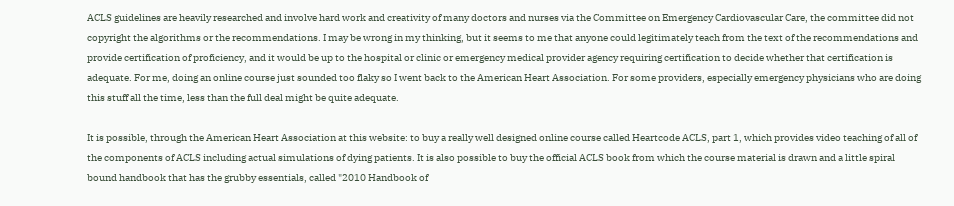ACLS guidelines are heavily researched and involve hard work and creativity of many doctors and nurses via the Committee on Emergency Cardiovascular Care, the committee did not copyright the algorithms or the recommendations. I may be wrong in my thinking, but it seems to me that anyone could legitimately teach from the text of the recommendations and provide certification of proficiency, and it would be up to the hospital or clinic or emergency medical provider agency requiring certification to decide whether that certification is adequate. For me, doing an online course just sounded too flaky so I went back to the American Heart Association. For some providers, especially emergency physicians who are doing this stuff all the time, less than the full deal might be quite adequate.

It is possible, through the American Heart Association at this website: to buy a really well designed online course called Heartcode ACLS, part 1, which provides video teaching of all of the components of ACLS including actual simulations of dying patients. It is also possible to buy the official ACLS book from which the course material is drawn and a little spiral bound handbook that has the grubby essentials, called "2010 Handbook of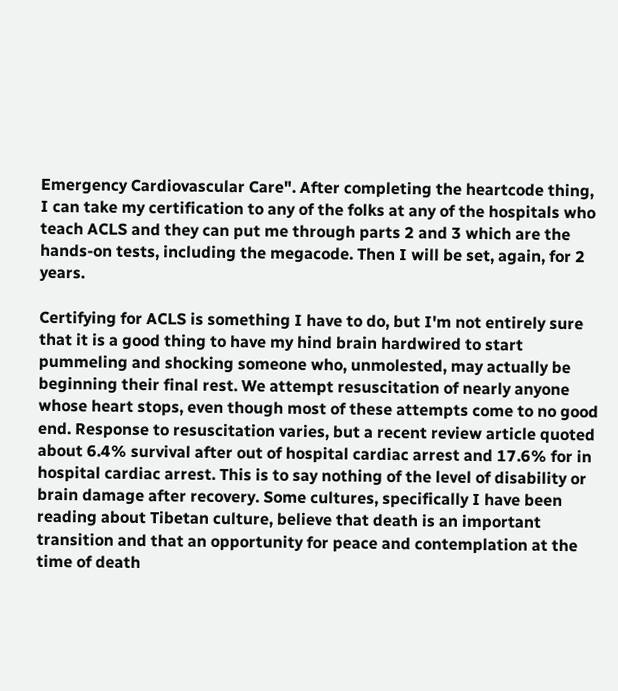Emergency Cardiovascular Care". After completing the heartcode thing, I can take my certification to any of the folks at any of the hospitals who teach ACLS and they can put me through parts 2 and 3 which are the hands-on tests, including the megacode. Then I will be set, again, for 2 years.

Certifying for ACLS is something I have to do, but I'm not entirely sure that it is a good thing to have my hind brain hardwired to start pummeling and shocking someone who, unmolested, may actually be beginning their final rest. We attempt resuscitation of nearly anyone whose heart stops, even though most of these attempts come to no good end. Response to resuscitation varies, but a recent review article quoted about 6.4% survival after out of hospital cardiac arrest and 17.6% for in hospital cardiac arrest. This is to say nothing of the level of disability or brain damage after recovery. Some cultures, specifically I have been reading about Tibetan culture, believe that death is an important transition and that an opportunity for peace and contemplation at the time of death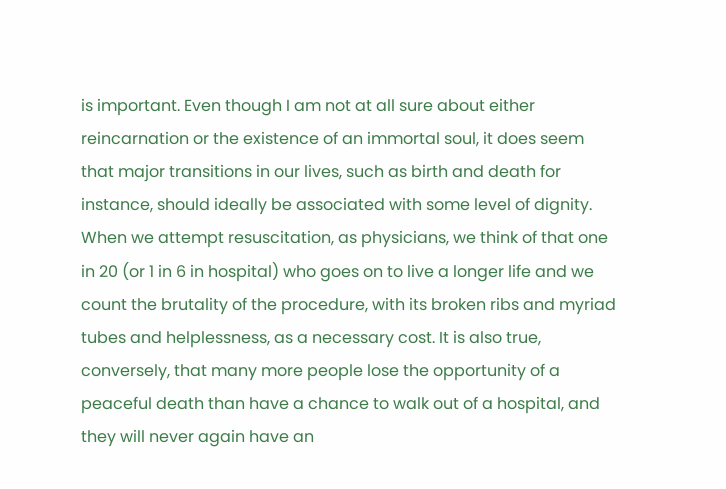is important. Even though I am not at all sure about either reincarnation or the existence of an immortal soul, it does seem that major transitions in our lives, such as birth and death for instance, should ideally be associated with some level of dignity. When we attempt resuscitation, as physicians, we think of that one in 20 (or 1 in 6 in hospital) who goes on to live a longer life and we count the brutality of the procedure, with its broken ribs and myriad tubes and helplessness, as a necessary cost. It is also true, conversely, that many more people lose the opportunity of a peaceful death than have a chance to walk out of a hospital, and they will never again have an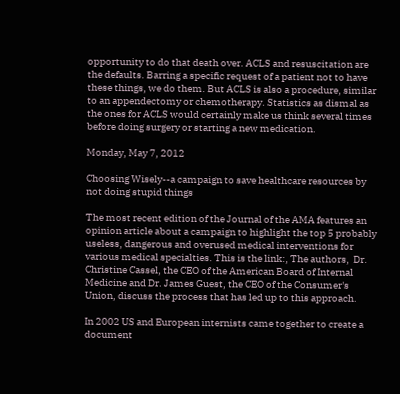opportunity to do that death over. ACLS and resuscitation are the defaults. Barring a specific request of a patient not to have these things, we do them. But ACLS is also a procedure, similar to an appendectomy or chemotherapy. Statistics as dismal as the ones for ACLS would certainly make us think several times before doing surgery or starting a new medication.

Monday, May 7, 2012

Choosing Wisely--a campaign to save healthcare resources by not doing stupid things

The most recent edition of the Journal of the AMA features an opinion article about a campaign to highlight the top 5 probably useless, dangerous and overused medical interventions for various medical specialties. This is the link:, The authors,  Dr. Christine Cassel, the CEO of the American Board of Internal Medicine and Dr. James Guest, the CEO of the Consumer's Union, discuss the process that has led up to this approach.

In 2002 US and European internists came together to create a document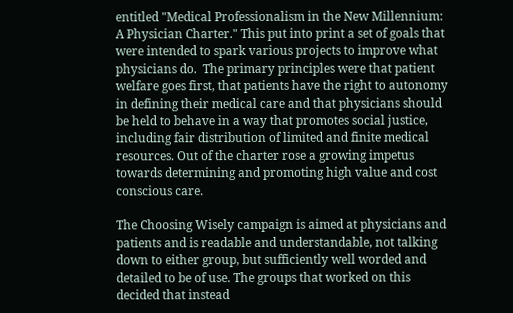entitled "Medical Professionalism in the New Millennium: A Physician Charter." This put into print a set of goals that were intended to spark various projects to improve what physicians do.  The primary principles were that patient welfare goes first, that patients have the right to autonomy in defining their medical care and that physicians should be held to behave in a way that promotes social justice, including fair distribution of limited and finite medical resources. Out of the charter rose a growing impetus towards determining and promoting high value and cost conscious care.

The Choosing Wisely campaign is aimed at physicians and patients and is readable and understandable, not talking down to either group, but sufficiently well worded and detailed to be of use. The groups that worked on this decided that instead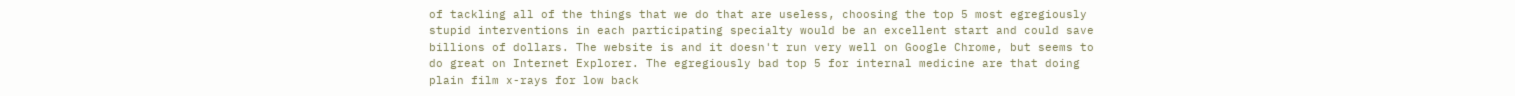of tackling all of the things that we do that are useless, choosing the top 5 most egregiously stupid interventions in each participating specialty would be an excellent start and could save billions of dollars. The website is and it doesn't run very well on Google Chrome, but seems to do great on Internet Explorer. The egregiously bad top 5 for internal medicine are that doing plain film x-rays for low back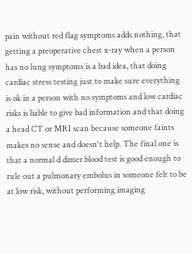pain without red flag symptoms adds nothing, that getting a preoperative chest x-ray when a person has no lung symptoms is a bad idea, that doing cardiac stress testing just to make sure everything is ok in a person with no symptoms and low cardiac risks is liable to give bad information and that doing a head CT or MRI scan because someone faints makes no sense and doesn't help. The final one is that a normal d dimer blood test is good enough to rule out a pulmonary embolus in someone felt to be at low risk, without performing imaging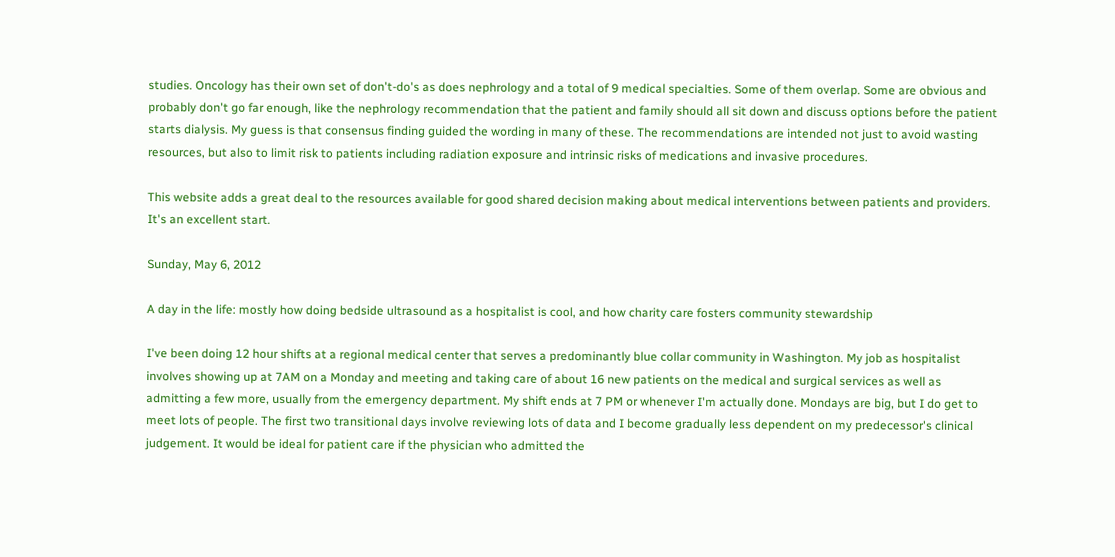studies. Oncology has their own set of don't-do's as does nephrology and a total of 9 medical specialties. Some of them overlap. Some are obvious and probably don't go far enough, like the nephrology recommendation that the patient and family should all sit down and discuss options before the patient starts dialysis. My guess is that consensus finding guided the wording in many of these. The recommendations are intended not just to avoid wasting resources, but also to limit risk to patients including radiation exposure and intrinsic risks of medications and invasive procedures.

This website adds a great deal to the resources available for good shared decision making about medical interventions between patients and providers. It's an excellent start.

Sunday, May 6, 2012

A day in the life: mostly how doing bedside ultrasound as a hospitalist is cool, and how charity care fosters community stewardship

I've been doing 12 hour shifts at a regional medical center that serves a predominantly blue collar community in Washington. My job as hospitalist involves showing up at 7AM on a Monday and meeting and taking care of about 16 new patients on the medical and surgical services as well as admitting a few more, usually from the emergency department. My shift ends at 7 PM or whenever I'm actually done. Mondays are big, but I do get to meet lots of people. The first two transitional days involve reviewing lots of data and I become gradually less dependent on my predecessor's clinical judgement. It would be ideal for patient care if the physician who admitted the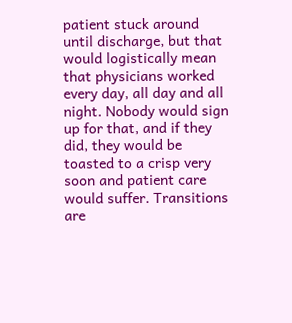patient stuck around until discharge, but that would logistically mean that physicians worked every day, all day and all night. Nobody would sign up for that, and if they did, they would be toasted to a crisp very soon and patient care would suffer. Transitions are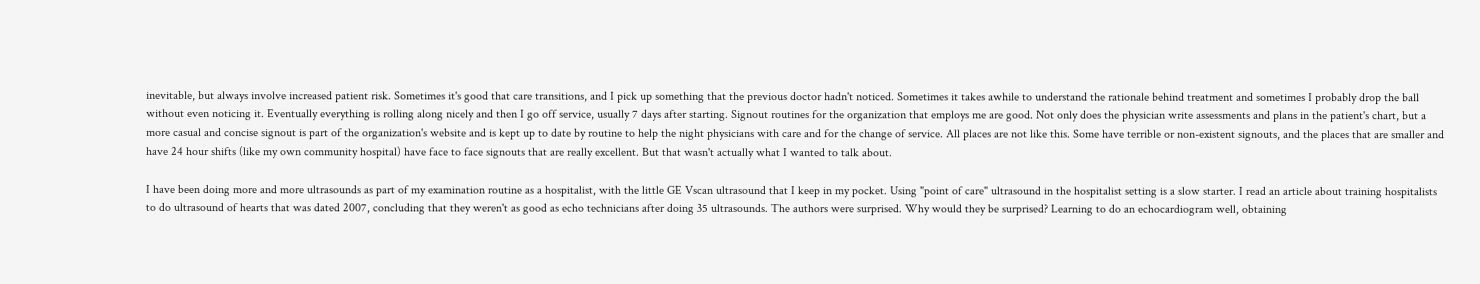inevitable, but always involve increased patient risk. Sometimes it's good that care transitions, and I pick up something that the previous doctor hadn't noticed. Sometimes it takes awhile to understand the rationale behind treatment and sometimes I probably drop the ball without even noticing it. Eventually everything is rolling along nicely and then I go off service, usually 7 days after starting. Signout routines for the organization that employs me are good. Not only does the physician write assessments and plans in the patient's chart, but a more casual and concise signout is part of the organization's website and is kept up to date by routine to help the night physicians with care and for the change of service. All places are not like this. Some have terrible or non-existent signouts, and the places that are smaller and have 24 hour shifts (like my own community hospital) have face to face signouts that are really excellent. But that wasn't actually what I wanted to talk about.

I have been doing more and more ultrasounds as part of my examination routine as a hospitalist, with the little GE Vscan ultrasound that I keep in my pocket. Using "point of care" ultrasound in the hospitalist setting is a slow starter. I read an article about training hospitalists to do ultrasound of hearts that was dated 2007, concluding that they weren't as good as echo technicians after doing 35 ultrasounds. The authors were surprised. Why would they be surprised? Learning to do an echocardiogram well, obtaining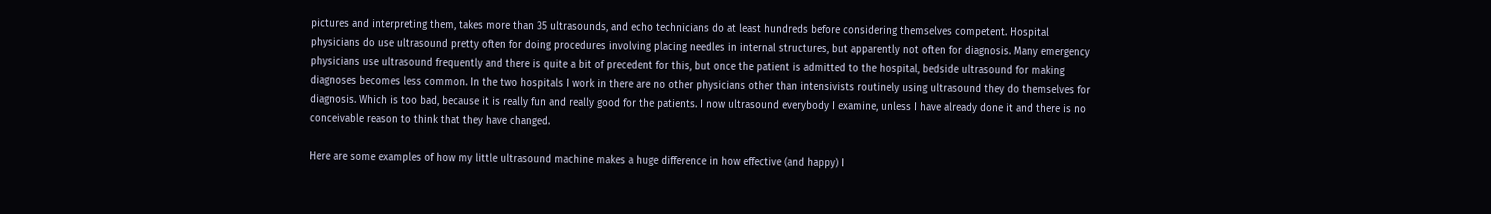pictures and interpreting them, takes more than 35 ultrasounds, and echo technicians do at least hundreds before considering themselves competent. Hospital physicians do use ultrasound pretty often for doing procedures involving placing needles in internal structures, but apparently not often for diagnosis. Many emergency physicians use ultrasound frequently and there is quite a bit of precedent for this, but once the patient is admitted to the hospital, bedside ultrasound for making diagnoses becomes less common. In the two hospitals I work in there are no other physicians other than intensivists routinely using ultrasound they do themselves for diagnosis. Which is too bad, because it is really fun and really good for the patients. I now ultrasound everybody I examine, unless I have already done it and there is no conceivable reason to think that they have changed.

Here are some examples of how my little ultrasound machine makes a huge difference in how effective (and happy) I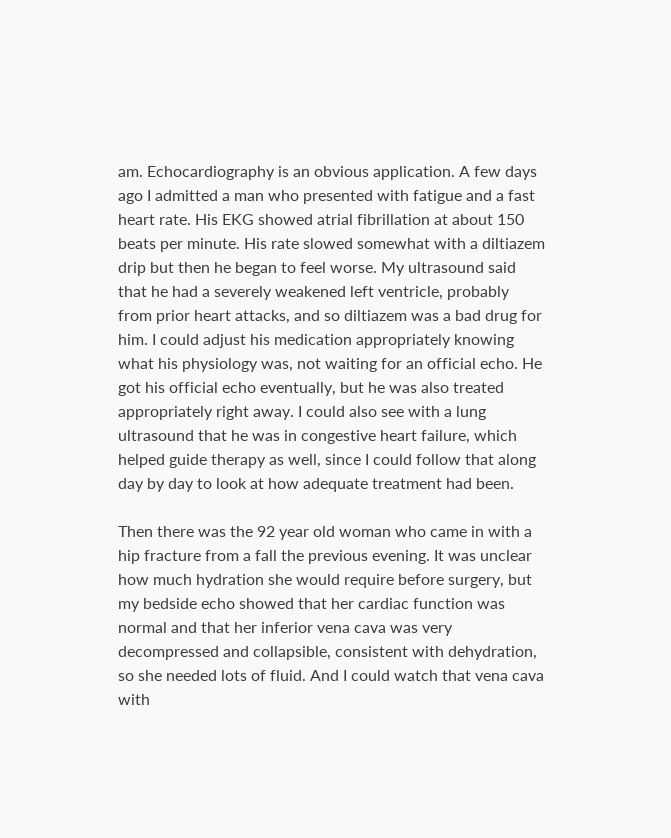am. Echocardiography is an obvious application. A few days ago I admitted a man who presented with fatigue and a fast heart rate. His EKG showed atrial fibrillation at about 150 beats per minute. His rate slowed somewhat with a diltiazem drip but then he began to feel worse. My ultrasound said that he had a severely weakened left ventricle, probably from prior heart attacks, and so diltiazem was a bad drug for him. I could adjust his medication appropriately knowing what his physiology was, not waiting for an official echo. He got his official echo eventually, but he was also treated appropriately right away. I could also see with a lung ultrasound that he was in congestive heart failure, which helped guide therapy as well, since I could follow that along day by day to look at how adequate treatment had been.

Then there was the 92 year old woman who came in with a hip fracture from a fall the previous evening. It was unclear how much hydration she would require before surgery, but my bedside echo showed that her cardiac function was normal and that her inferior vena cava was very decompressed and collapsible, consistent with dehydration, so she needed lots of fluid. And I could watch that vena cava with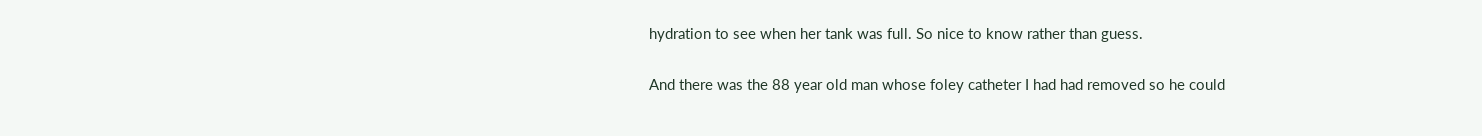hydration to see when her tank was full. So nice to know rather than guess.

And there was the 88 year old man whose foley catheter I had had removed so he could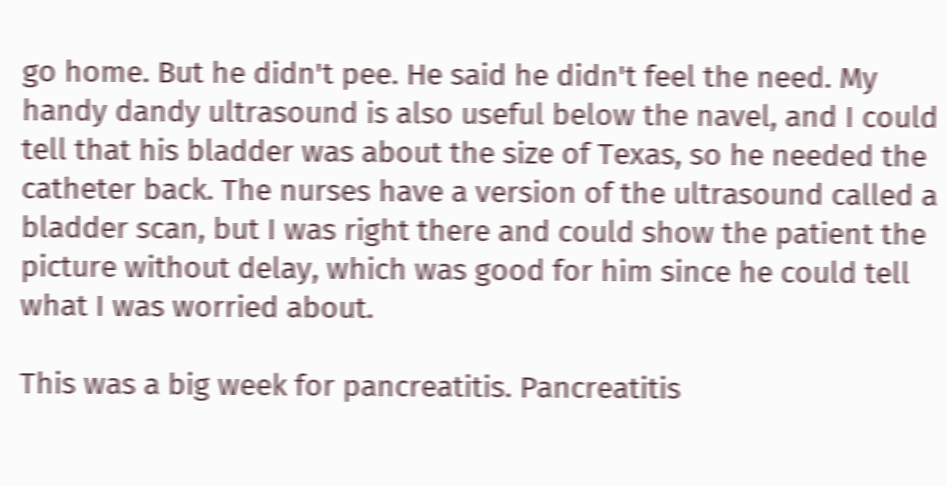go home. But he didn't pee. He said he didn't feel the need. My handy dandy ultrasound is also useful below the navel, and I could tell that his bladder was about the size of Texas, so he needed the catheter back. The nurses have a version of the ultrasound called a bladder scan, but I was right there and could show the patient the picture without delay, which was good for him since he could tell what I was worried about.

This was a big week for pancreatitis. Pancreatitis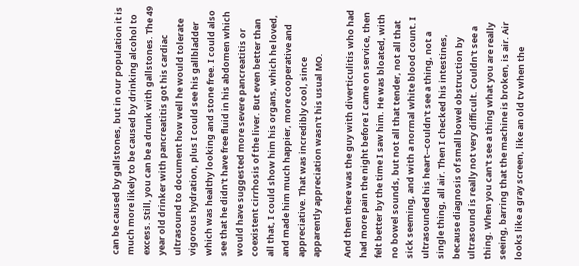can be caused by gallstones, but in our population it is much more likely to be caused by drinking alcohol to excess. Still, you can be a drunk with gallstones. The 49 year old drinker with pancreatitis got his cardiac ultrasound to document how well he would tolerate vigorous hydration, plus I could see his gallbladder which was healthy looking and stone free. I could also see that he didn't have free fluid in his abdomen which would have suggested more severe pancreatitis or coexistent cirrhosis of the liver. But even better than all that, I could show him his organs, which he loved, and made him much happier, more cooperative and appreciative. That was incredibly cool, since apparently appreciation wasn't his usual MO.

And then there was the guy with diverticulitis who had had more pain the night before I came on service, then felt better by the time I saw him. He was bloated, with no bowel sounds, but not all that tender, not all that sick seeming, and with a normal white blood count. I ultrasounded his heart--couldn't see a thing, not a single thing, all air. Then I checked his intestines, because diagnosis of small bowel obstruction by ultrasound is really not very difficult. Couldn't see a thing. When you can't see a thing what you are really seeing, barring that the machine is broken, is air. Air looks like a gray screen, like an old tv when the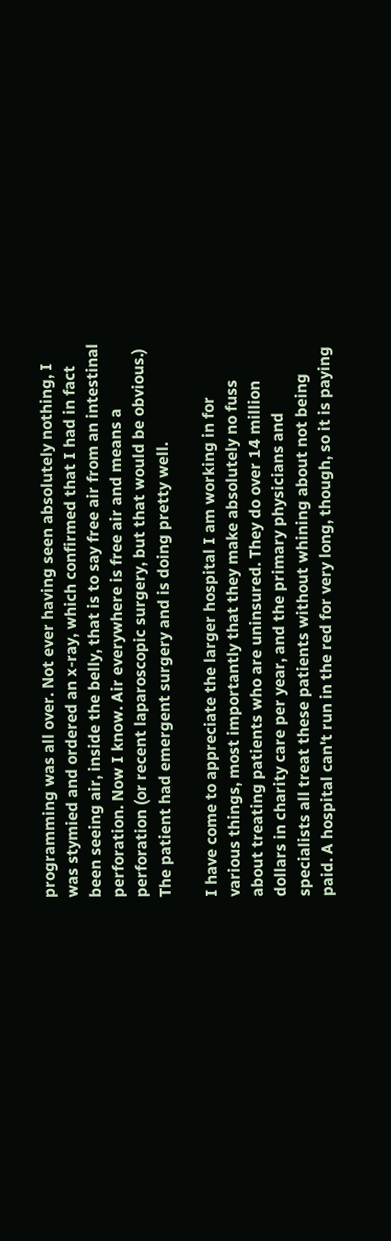programming was all over. Not ever having seen absolutely nothing, I was stymied and ordered an x-ray, which confirmed that I had in fact been seeing air, inside the belly, that is to say free air from an intestinal perforation. Now I know. Air everywhere is free air and means a perforation (or recent laparoscopic surgery, but that would be obvious.) The patient had emergent surgery and is doing pretty well.

I have come to appreciate the larger hospital I am working in for various things, most importantly that they make absolutely no fuss about treating patients who are uninsured. They do over 14 million dollars in charity care per year, and the primary physicians and specialists all treat these patients without whining about not being paid. A hospital can't run in the red for very long, though, so it is paying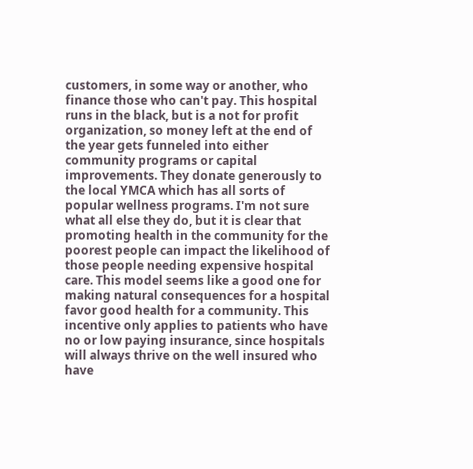customers, in some way or another, who finance those who can't pay. This hospital runs in the black, but is a not for profit organization, so money left at the end of the year gets funneled into either community programs or capital improvements. They donate generously to the local YMCA which has all sorts of popular wellness programs. I'm not sure what all else they do, but it is clear that promoting health in the community for the poorest people can impact the likelihood of those people needing expensive hospital care. This model seems like a good one for making natural consequences for a hospital favor good health for a community. This incentive only applies to patients who have no or low paying insurance, since hospitals will always thrive on the well insured who have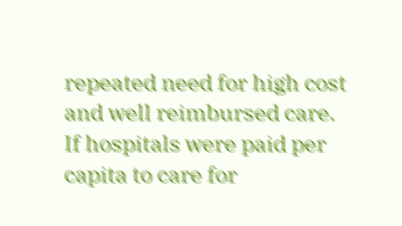repeated need for high cost and well reimbursed care. If hospitals were paid per capita to care for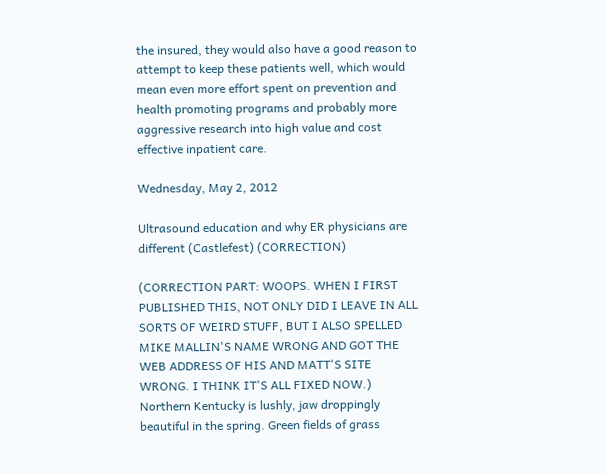the insured, they would also have a good reason to attempt to keep these patients well, which would mean even more effort spent on prevention and health promoting programs and probably more aggressive research into high value and cost effective inpatient care.

Wednesday, May 2, 2012

Ultrasound education and why ER physicians are different (Castlefest) (CORRECTION)

(CORRECTION PART: WOOPS. WHEN I FIRST PUBLISHED THIS, NOT ONLY DID I LEAVE IN ALL SORTS OF WEIRD STUFF, BUT I ALSO SPELLED MIKE MALLIN'S NAME WRONG AND GOT THE WEB ADDRESS OF HIS AND MATT'S SITE WRONG. I THINK IT'S ALL FIXED NOW.) Northern Kentucky is lushly, jaw droppingly beautiful in the spring. Green fields of grass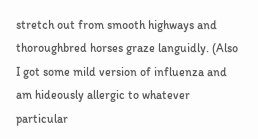stretch out from smooth highways and thoroughbred horses graze languidly. (Also I got some mild version of influenza and am hideously allergic to whatever particular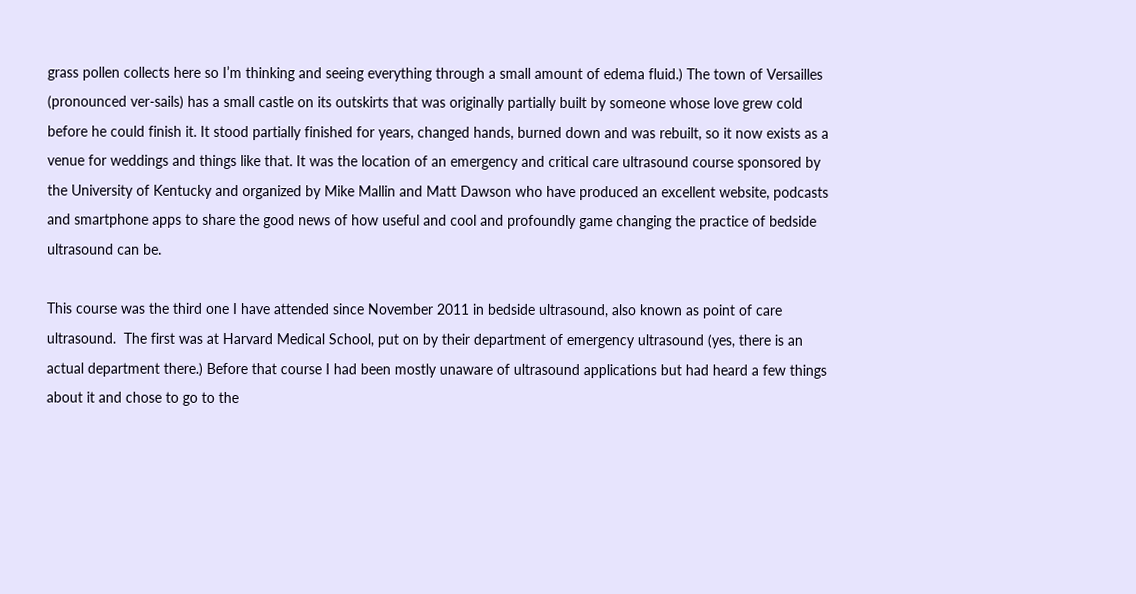grass pollen collects here so I’m thinking and seeing everything through a small amount of edema fluid.) The town of Versailles (pronounced ver-sails) has a small castle on its outskirts that was originally partially built by someone whose love grew cold before he could finish it. It stood partially finished for years, changed hands, burned down and was rebuilt, so it now exists as a venue for weddings and things like that. It was the location of an emergency and critical care ultrasound course sponsored by the University of Kentucky and organized by Mike Mallin and Matt Dawson who have produced an excellent website, podcasts and smartphone apps to share the good news of how useful and cool and profoundly game changing the practice of bedside ultrasound can be.

This course was the third one I have attended since November 2011 in bedside ultrasound, also known as point of care ultrasound.  The first was at Harvard Medical School, put on by their department of emergency ultrasound (yes, there is an actual department there.) Before that course I had been mostly unaware of ultrasound applications but had heard a few things about it and chose to go to the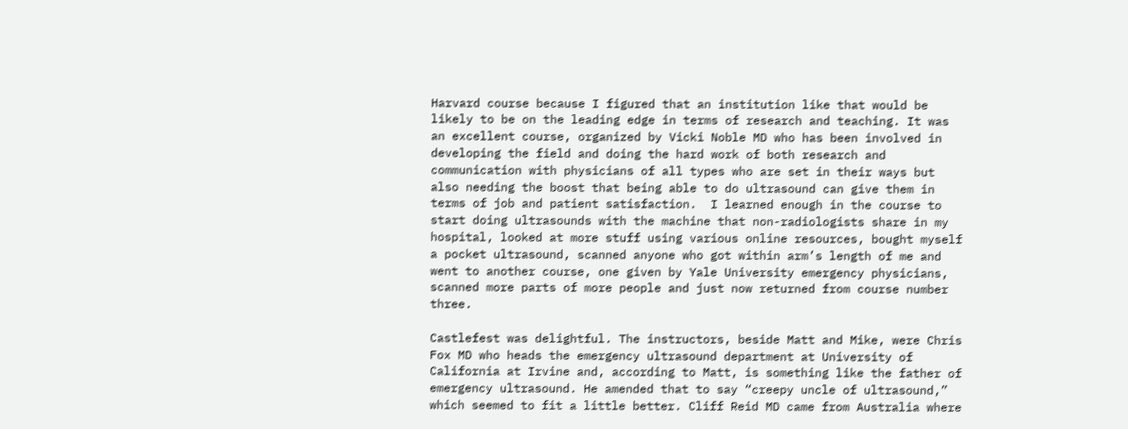Harvard course because I figured that an institution like that would be likely to be on the leading edge in terms of research and teaching. It was an excellent course, organized by Vicki Noble MD who has been involved in developing the field and doing the hard work of both research and communication with physicians of all types who are set in their ways but also needing the boost that being able to do ultrasound can give them in terms of job and patient satisfaction.  I learned enough in the course to start doing ultrasounds with the machine that non-radiologists share in my hospital, looked at more stuff using various online resources, bought myself a pocket ultrasound, scanned anyone who got within arm’s length of me and went to another course, one given by Yale University emergency physicians, scanned more parts of more people and just now returned from course number three.

Castlefest was delightful. The instructors, beside Matt and Mike, were Chris Fox MD who heads the emergency ultrasound department at University of California at Irvine and, according to Matt, is something like the father of emergency ultrasound. He amended that to say “creepy uncle of ultrasound,” which seemed to fit a little better. Cliff Reid MD came from Australia where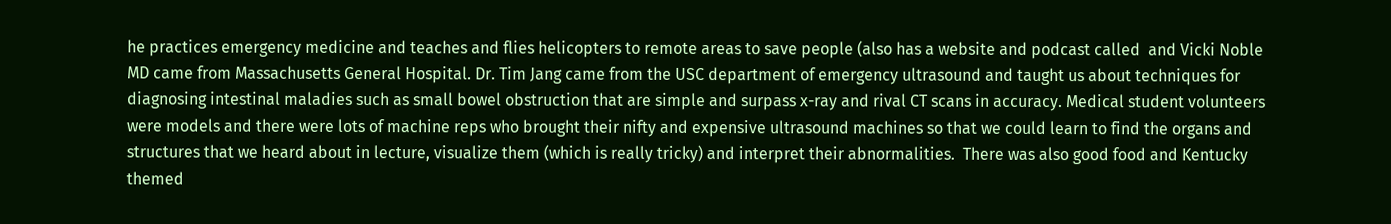he practices emergency medicine and teaches and flies helicopters to remote areas to save people (also has a website and podcast called  and Vicki Noble MD came from Massachusetts General Hospital. Dr. Tim Jang came from the USC department of emergency ultrasound and taught us about techniques for diagnosing intestinal maladies such as small bowel obstruction that are simple and surpass x-ray and rival CT scans in accuracy. Medical student volunteers were models and there were lots of machine reps who brought their nifty and expensive ultrasound machines so that we could learn to find the organs and structures that we heard about in lecture, visualize them (which is really tricky) and interpret their abnormalities.  There was also good food and Kentucky themed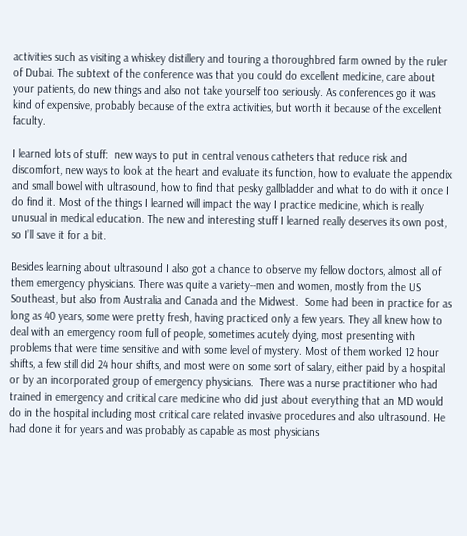activities such as visiting a whiskey distillery and touring a thoroughbred farm owned by the ruler of Dubai. The subtext of the conference was that you could do excellent medicine, care about your patients, do new things and also not take yourself too seriously. As conferences go it was kind of expensive, probably because of the extra activities, but worth it because of the excellent faculty.

I learned lots of stuff:  new ways to put in central venous catheters that reduce risk and discomfort, new ways to look at the heart and evaluate its function, how to evaluate the appendix and small bowel with ultrasound, how to find that pesky gallbladder and what to do with it once I do find it. Most of the things I learned will impact the way I practice medicine, which is really unusual in medical education. The new and interesting stuff I learned really deserves its own post, so I’ll save it for a bit.

Besides learning about ultrasound I also got a chance to observe my fellow doctors, almost all of them emergency physicians. There was quite a variety--men and women, mostly from the US Southeast, but also from Australia and Canada and the Midwest.  Some had been in practice for as long as 40 years, some were pretty fresh, having practiced only a few years. They all knew how to deal with an emergency room full of people, sometimes acutely dying, most presenting with problems that were time sensitive and with some level of mystery. Most of them worked 12 hour shifts, a few still did 24 hour shifts, and most were on some sort of salary, either paid by a hospital or by an incorporated group of emergency physicians.  There was a nurse practitioner who had trained in emergency and critical care medicine who did just about everything that an MD would do in the hospital including most critical care related invasive procedures and also ultrasound. He had done it for years and was probably as capable as most physicians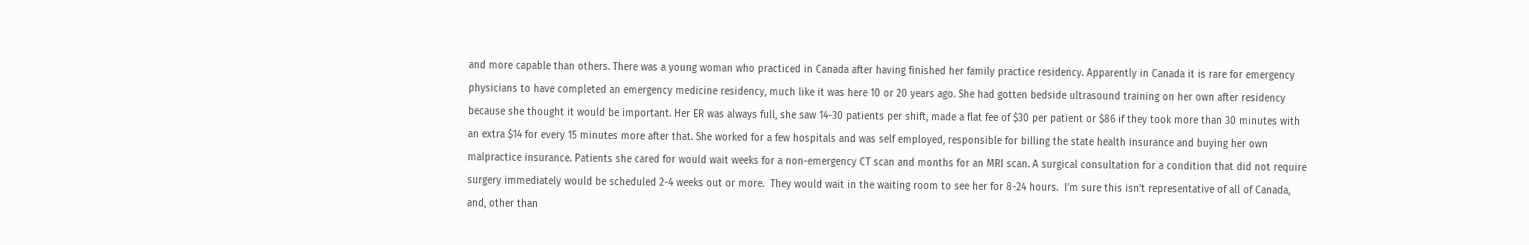and more capable than others. There was a young woman who practiced in Canada after having finished her family practice residency. Apparently in Canada it is rare for emergency physicians to have completed an emergency medicine residency, much like it was here 10 or 20 years ago. She had gotten bedside ultrasound training on her own after residency because she thought it would be important. Her ER was always full, she saw 14-30 patients per shift, made a flat fee of $30 per patient or $86 if they took more than 30 minutes with an extra $14 for every 15 minutes more after that. She worked for a few hospitals and was self employed, responsible for billing the state health insurance and buying her own malpractice insurance. Patients she cared for would wait weeks for a non-emergency CT scan and months for an MRI scan. A surgical consultation for a condition that did not require surgery immediately would be scheduled 2-4 weeks out or more.  They would wait in the waiting room to see her for 8-24 hours.  I’m sure this isn’t representative of all of Canada, and, other than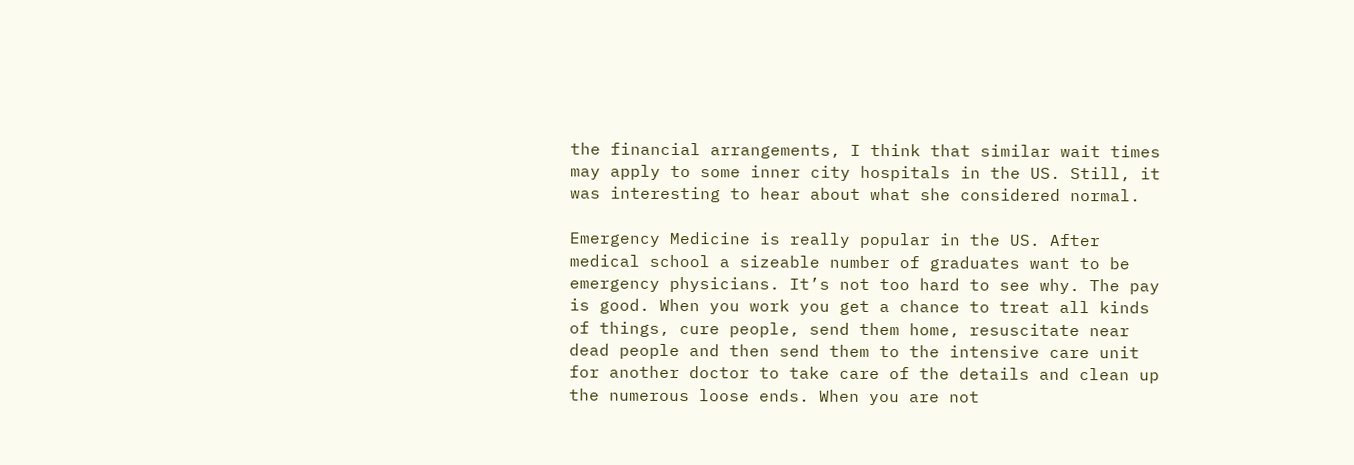the financial arrangements, I think that similar wait times may apply to some inner city hospitals in the US. Still, it was interesting to hear about what she considered normal.

Emergency Medicine is really popular in the US. After medical school a sizeable number of graduates want to be emergency physicians. It’s not too hard to see why. The pay is good. When you work you get a chance to treat all kinds of things, cure people, send them home, resuscitate near dead people and then send them to the intensive care unit for another doctor to take care of the details and clean up the numerous loose ends. When you are not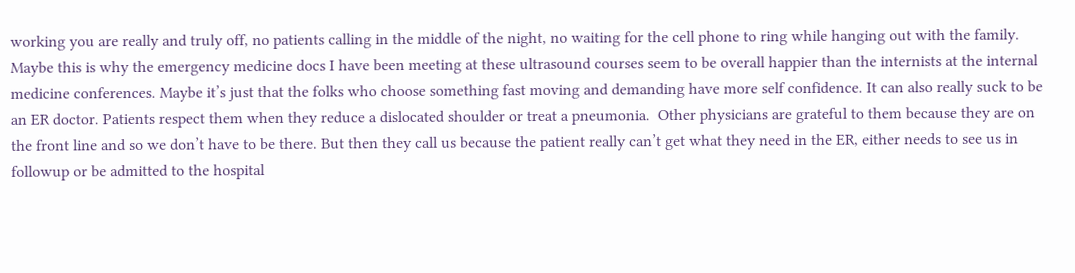working you are really and truly off, no patients calling in the middle of the night, no waiting for the cell phone to ring while hanging out with the family.  Maybe this is why the emergency medicine docs I have been meeting at these ultrasound courses seem to be overall happier than the internists at the internal medicine conferences. Maybe it’s just that the folks who choose something fast moving and demanding have more self confidence. It can also really suck to be an ER doctor. Patients respect them when they reduce a dislocated shoulder or treat a pneumonia.  Other physicians are grateful to them because they are on the front line and so we don’t have to be there. But then they call us because the patient really can’t get what they need in the ER, either needs to see us in followup or be admitted to the hospital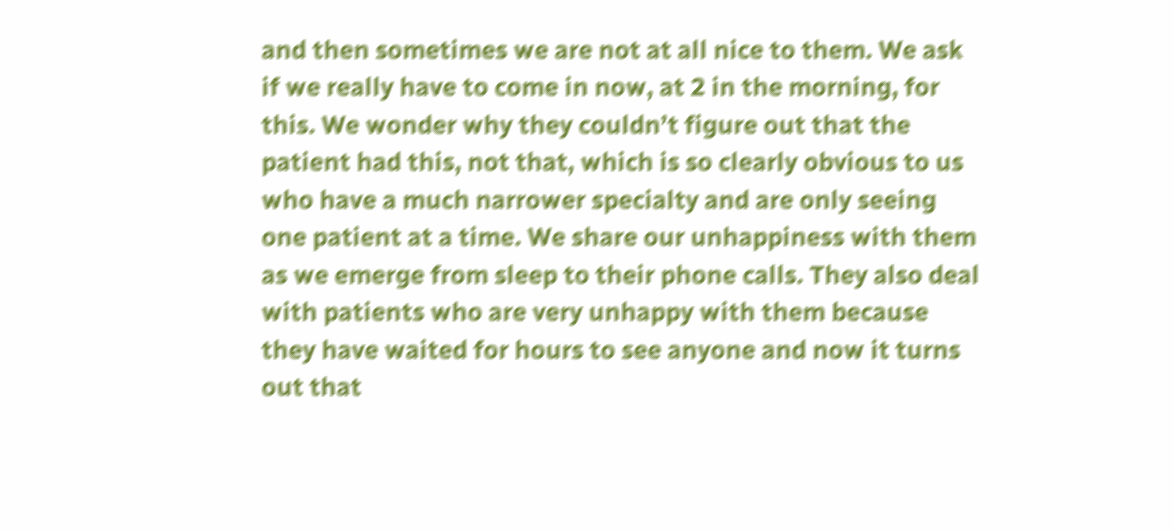and then sometimes we are not at all nice to them. We ask if we really have to come in now, at 2 in the morning, for this. We wonder why they couldn’t figure out that the patient had this, not that, which is so clearly obvious to us who have a much narrower specialty and are only seeing one patient at a time. We share our unhappiness with them as we emerge from sleep to their phone calls. They also deal with patients who are very unhappy with them because they have waited for hours to see anyone and now it turns out that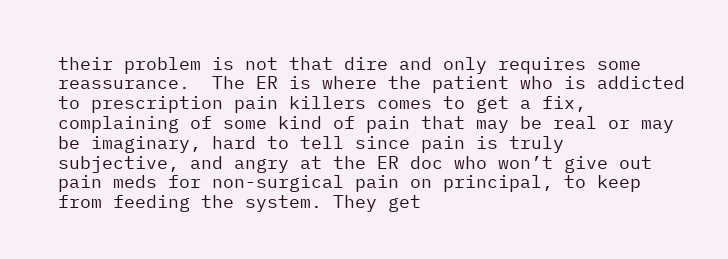their problem is not that dire and only requires some reassurance.  The ER is where the patient who is addicted to prescription pain killers comes to get a fix, complaining of some kind of pain that may be real or may be imaginary, hard to tell since pain is truly subjective, and angry at the ER doc who won’t give out pain meds for non-surgical pain on principal, to keep from feeding the system. They get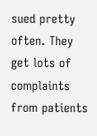sued pretty often. They get lots of complaints from patients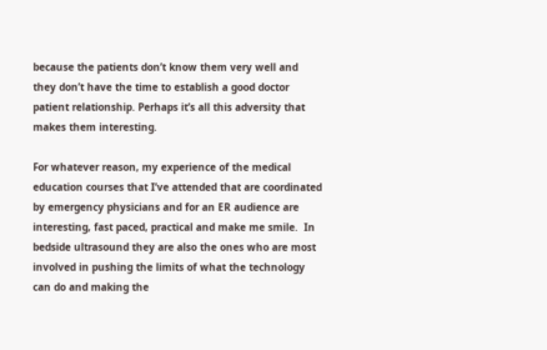because the patients don’t know them very well and they don’t have the time to establish a good doctor patient relationship. Perhaps it’s all this adversity that makes them interesting.

For whatever reason, my experience of the medical education courses that I’ve attended that are coordinated by emergency physicians and for an ER audience are interesting, fast paced, practical and make me smile.  In bedside ultrasound they are also the ones who are most involved in pushing the limits of what the technology can do and making the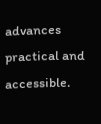advances practical and accessible.